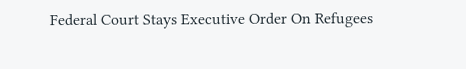Federal Court Stays Executive Order On Refugees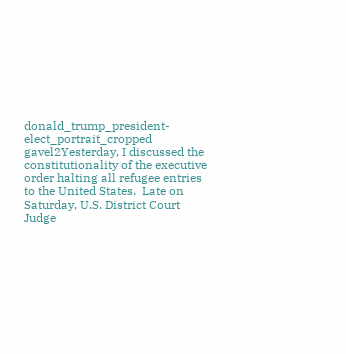donald_trump_president-elect_portrait_cropped gavel2Yesterday, I discussed the constitutionality of the executive order halting all refugee entries to the United States.  Late on Saturday, U.S. District Court Judge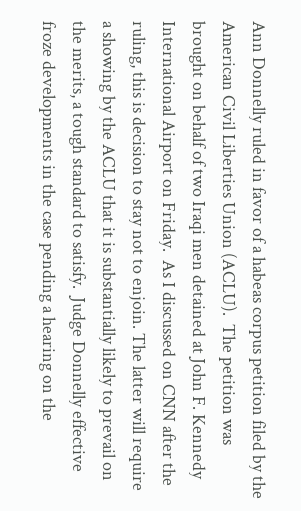Ann Donnelly ruled in favor of a habeas corpus petition filed by the American Civil Liberties Union (ACLU).  The petition was brought on behalf of two Iraqi men detained at John F. Kennedy International Airport on Friday.  As I discussed on CNN after the ruling, this is decision to stay not to enjoin. The latter will require a showing by the ACLU that it is substantially likely to prevail on the merits, a tough standard to satisfy.  Judge Donnelly effective froze developments in the case pending a hearing on the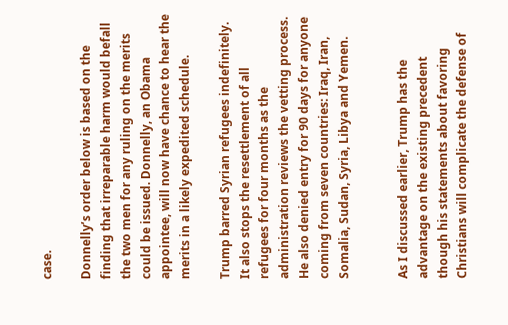case.

Donnelly’s order below is based on the finding that irreparable harm would befall the two men for any ruling on the merits could be issued. Donnelly, an Obama appointee, will now have chance to hear the merits in a likely expedited schedule.

Trump barred Syrian refugees indefinitely. It also stops the resettlement of all refugees for four months as the administration reviews the vetting process.  He also denied entry for 90 days for anyone coming from seven countries: Iraq, Iran, Somalia, Sudan, Syria, Libya and Yemen.


As I discussed earlier, Trump has the advantage on the existing precedent though his statements about favoring Christians will complicate the defense of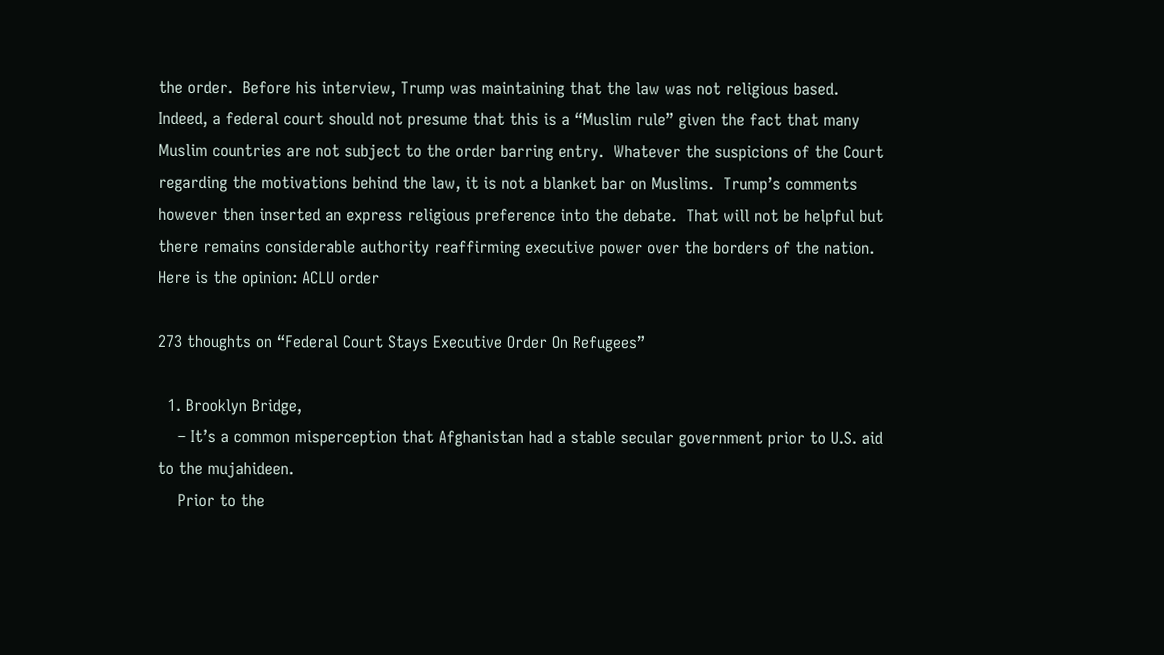the order.  Before his interview, Trump was maintaining that the law was not religious based.  Indeed, a federal court should not presume that this is a “Muslim rule” given the fact that many Muslim countries are not subject to the order barring entry.  Whatever the suspicions of the Court regarding the motivations behind the law, it is not a blanket bar on Muslims.  Trump’s comments however then inserted an express religious preference into the debate.  That will not be helpful but there remains considerable authority reaffirming executive power over the borders of the nation.
Here is the opinion: ACLU order

273 thoughts on “Federal Court Stays Executive Order On Refugees”

  1. Brooklyn Bridge,
    – It’s a common misperception that Afghanistan had a stable secular government prior to U.S. aid to the mujahideen.
    Prior to the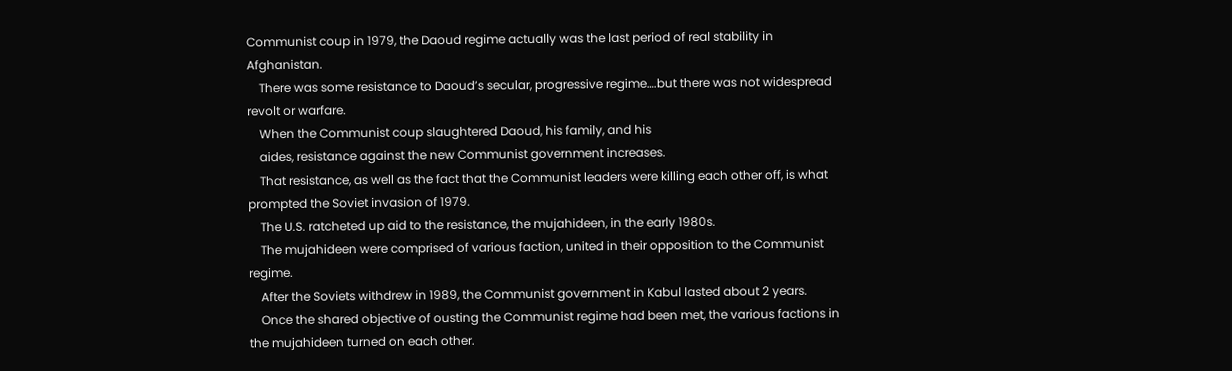Communist coup in 1979, the Daoud regime actually was the last period of real stability in Afghanistan.
    There was some resistance to Daoud’s secular, progressive regime….but there was not widespread revolt or warfare.
    When the Communist coup slaughtered Daoud, his family, and his
    aides, resistance against the new Communist government increases.
    That resistance, as well as the fact that the Communist leaders were killing each other off, is what prompted the Soviet invasion of 1979.
    The U.S. ratcheted up aid to the resistance, the mujahideen, in the early 1980s.
    The mujahideen were comprised of various faction, united in their opposition to the Communist regime.
    After the Soviets withdrew in 1989, the Communist government in Kabul lasted about 2 years.
    Once the shared objective of ousting the Communist regime had been met, the various factions in the mujahideen turned on each other.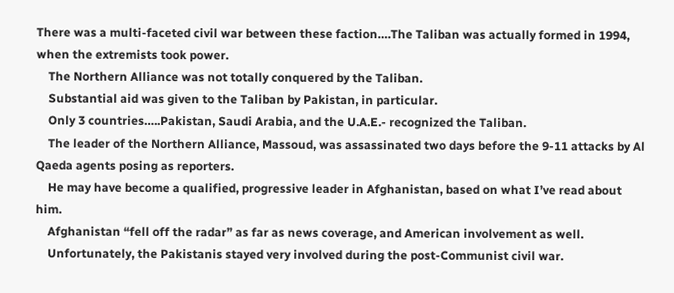There was a multi-faceted civil war between these faction….The Taliban was actually formed in 1994, when the extremists took power.
    The Northern Alliance was not totally conquered by the Taliban.
    Substantial aid was given to the Taliban by Pakistan, in particular.
    Only 3 countries…..Pakistan, Saudi Arabia, and the U.A.E.- recognized the Taliban.
    The leader of the Northern Alliance, Massoud, was assassinated two days before the 9-11 attacks by Al Qaeda agents posing as reporters.
    He may have become a qualified, progressive leader in Afghanistan, based on what I’ve read about him.
    Afghanistan “fell off the radar” as far as news coverage, and American involvement as well.
    Unfortunately, the Pakistanis stayed very involved during the post-Communist civil war.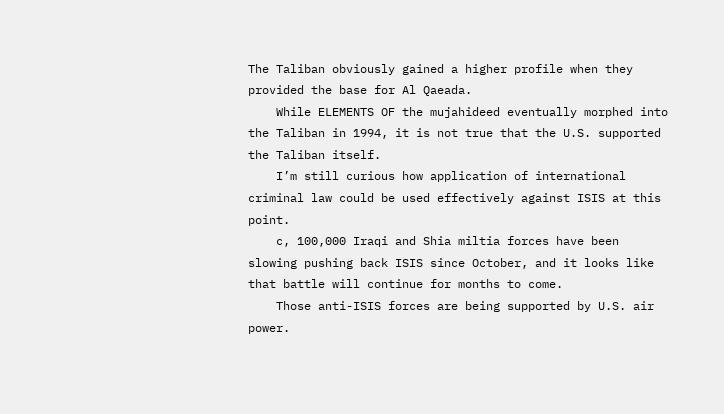The Taliban obviously gained a higher profile when they provided the base for Al Qaeada.
    While ELEMENTS OF the mujahideed eventually morphed into the Taliban in 1994, it is not true that the U.S. supported the Taliban itself.
    I’m still curious how application of international criminal law could be used effectively against ISIS at this point.
    c, 100,000 Iraqi and Shia miltia forces have been slowing pushing back ISIS since October, and it looks like that battle will continue for months to come.
    Those anti-ISIS forces are being supported by U.S. air power.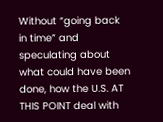Without “going back in time” and speculating about what could have been done, how the U.S. AT THIS POINT deal with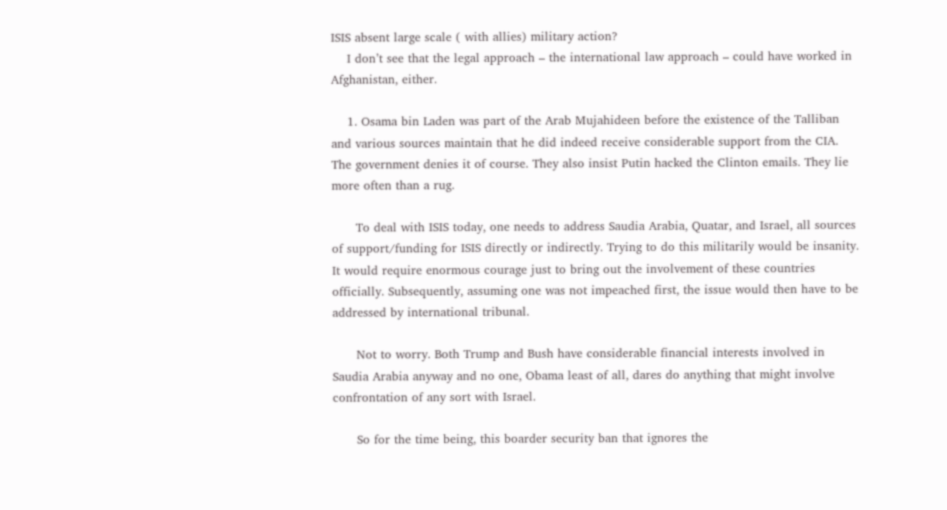ISIS absent large scale ( with allies) military action?
    I don’t see that the legal approach – the international law approach – could have worked in Afghanistan, either.

    1. Osama bin Laden was part of the Arab Mujahideen before the existence of the Talliban and various sources maintain that he did indeed receive considerable support from the CIA. The government denies it of course. They also insist Putin hacked the Clinton emails. They lie more often than a rug.

      To deal with ISIS today, one needs to address Saudia Arabia, Quatar, and Israel, all sources of support/funding for ISIS directly or indirectly. Trying to do this militarily would be insanity. It would require enormous courage just to bring out the involvement of these countries officially. Subsequently, assuming one was not impeached first, the issue would then have to be addressed by international tribunal.

      Not to worry. Both Trump and Bush have considerable financial interests involved in Saudia Arabia anyway and no one, Obama least of all, dares do anything that might involve confrontation of any sort with Israel.

      So for the time being, this boarder security ban that ignores the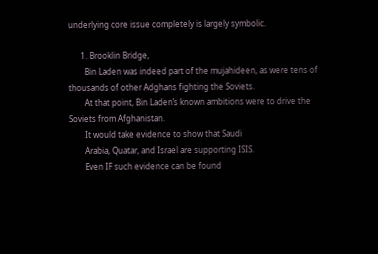underlying core issue completely is largely symbolic.

      1. Brooklin Bridge,
        Bin Laden was indeed part of the mujahideen, as were tens of thousands of other Adghans fighting the Soviets.
        At that point, Bin Laden’s known ambitions were to drive the Soviets from Afghanistan.
        It would take evidence to show that Saudi
        Arabia, Quatar, and Israel are supporting ISIS.
        Even IF such evidence can be found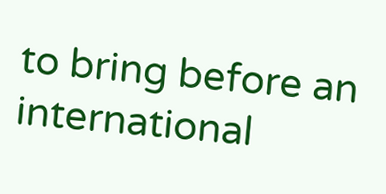to bring before an international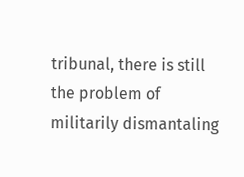tribunal, there is still the problem of militarily dismantaling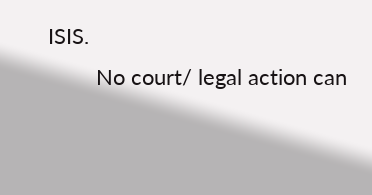ISIS.
        No court/ legal action can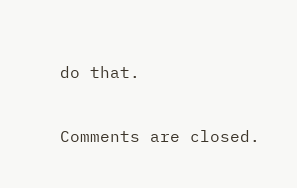do that.

Comments are closed.